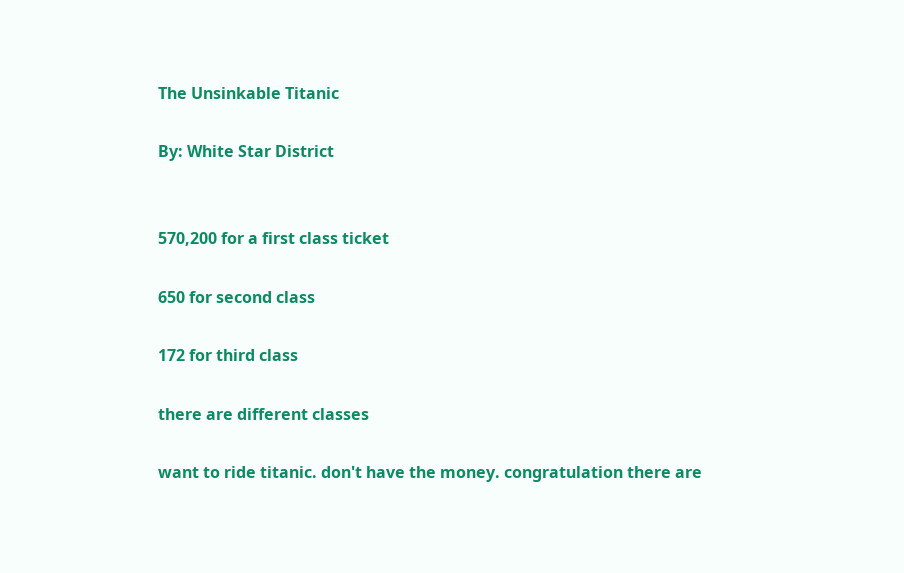The Unsinkable Titanic

By: White Star District


570,200 for a first class ticket

650 for second class

172 for third class

there are different classes

want to ride titanic. don't have the money. congratulation there are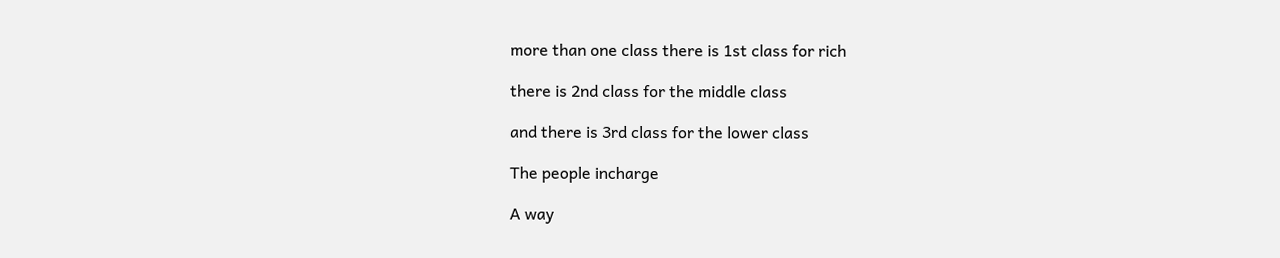more than one class there is 1st class for rich

there is 2nd class for the middle class

and there is 3rd class for the lower class

The people incharge

A way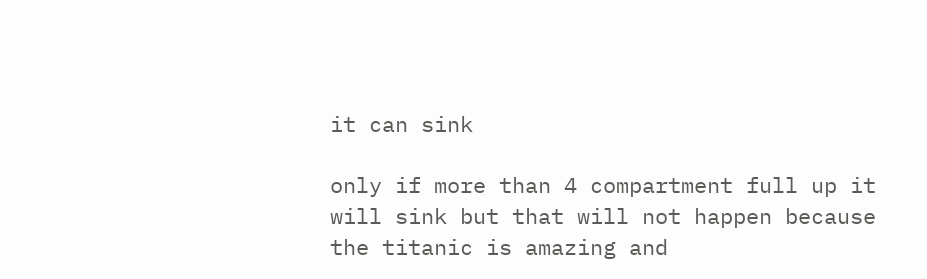it can sink

only if more than 4 compartment full up it will sink but that will not happen because the titanic is amazing and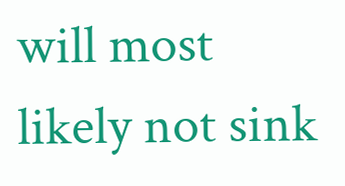will most likely not sink